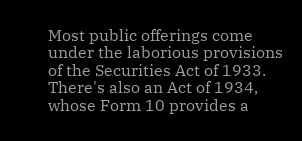Most public offerings come under the laborious provisions of the Securities Act of 1933. There's also an Act of 1934, whose Form 10 provides a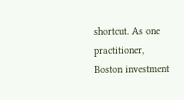shortcut. As one practitioner, Boston investment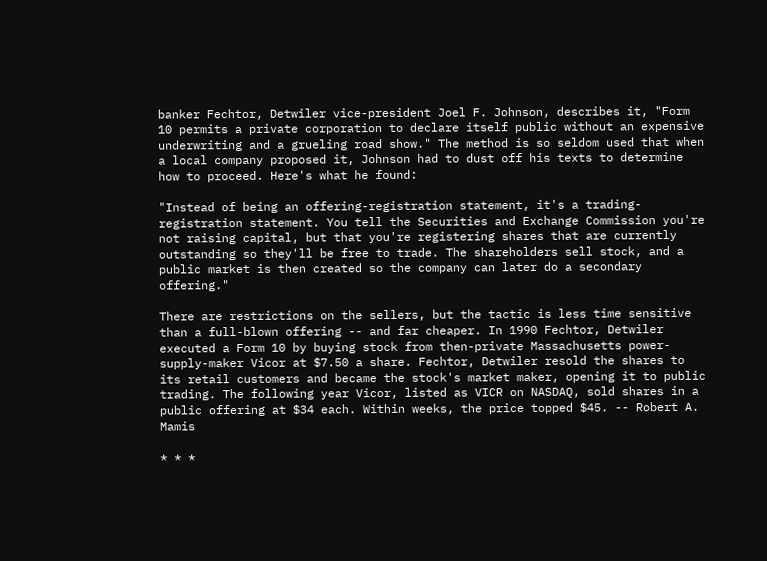banker Fechtor, Detwiler vice-president Joel F. Johnson, describes it, "Form 10 permits a private corporation to declare itself public without an expensive underwriting and a grueling road show." The method is so seldom used that when a local company proposed it, Johnson had to dust off his texts to determine how to proceed. Here's what he found:

"Instead of being an offering-registration statement, it's a trading-registration statement. You tell the Securities and Exchange Commission you're not raising capital, but that you're registering shares that are currently outstanding so they'll be free to trade. The shareholders sell stock, and a public market is then created so the company can later do a secondary offering."

There are restrictions on the sellers, but the tactic is less time sensitive than a full-blown offering -- and far cheaper. In 1990 Fechtor, Detwiler executed a Form 10 by buying stock from then-private Massachusetts power-supply-maker Vicor at $7.50 a share. Fechtor, Detwiler resold the shares to its retail customers and became the stock's market maker, opening it to public trading. The following year Vicor, listed as VICR on NASDAQ, sold shares in a public offering at $34 each. Within weeks, the price topped $45. -- Robert A. Mamis

* * *